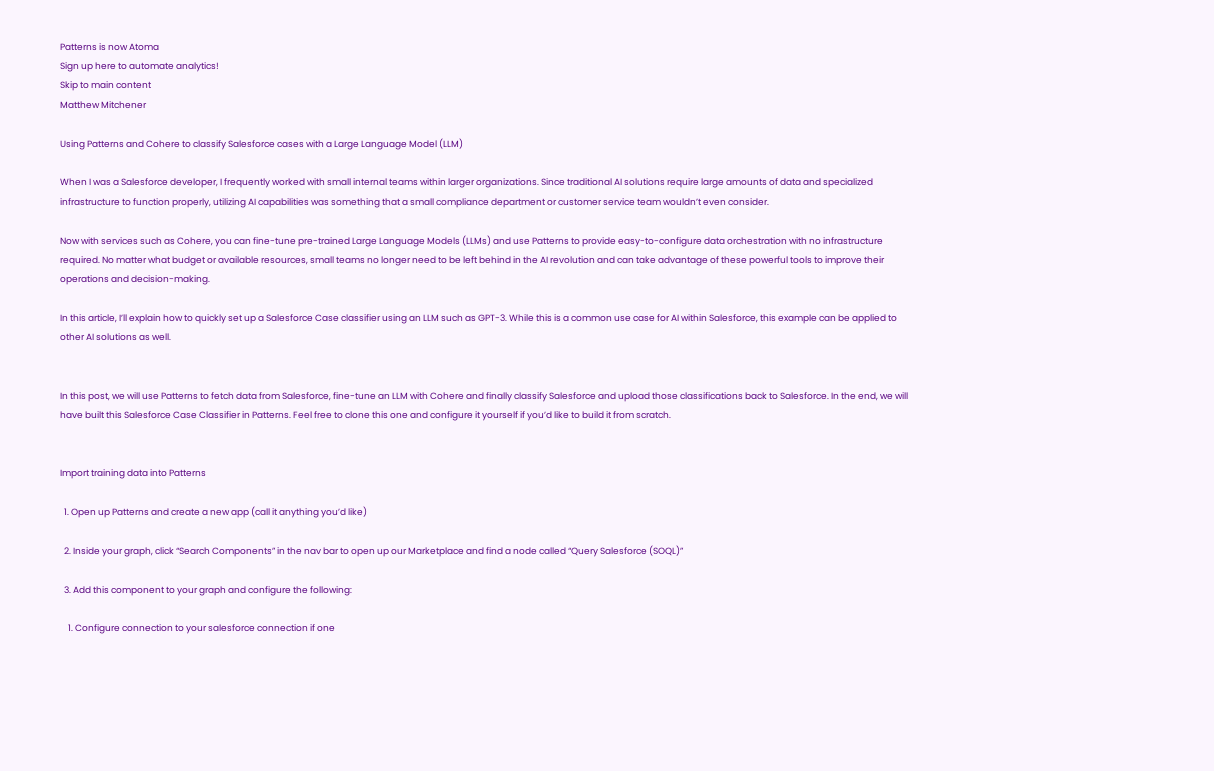Patterns is now Atoma
Sign up here to automate analytics!
Skip to main content
Matthew Mitchener

Using Patterns and Cohere to classify Salesforce cases with a Large Language Model (LLM)

When I was a Salesforce developer, I frequently worked with small internal teams within larger organizations. Since traditional AI solutions require large amounts of data and specialized infrastructure to function properly, utilizing AI capabilities was something that a small compliance department or customer service team wouldn’t even consider.

Now with services such as Cohere, you can fine-tune pre-trained Large Language Models (LLMs) and use Patterns to provide easy-to-configure data orchestration with no infrastructure required. No matter what budget or available resources, small teams no longer need to be left behind in the AI revolution and can take advantage of these powerful tools to improve their operations and decision-making.

In this article, I’ll explain how to quickly set up a Salesforce Case classifier using an LLM such as GPT-3. While this is a common use case for AI within Salesforce, this example can be applied to other AI solutions as well.


In this post, we will use Patterns to fetch data from Salesforce, fine-tune an LLM with Cohere and finally classify Salesforce and upload those classifications back to Salesforce. In the end, we will have built this Salesforce Case Classifier in Patterns. Feel free to clone this one and configure it yourself if you’d like to build it from scratch.


Import training data into Patterns

  1. Open up Patterns and create a new app (call it anything you’d like)

  2. Inside your graph, click “Search Components” in the nav bar to open up our Marketplace and find a node called “Query Salesforce (SOQL)”

  3. Add this component to your graph and configure the following:

    1. Configure connection to your salesforce connection if one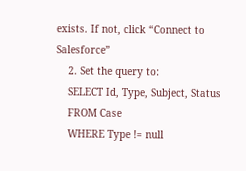exists. If not, click “Connect to Salesforce”
    2. Set the query to:
    SELECT Id, Type, Subject, Status
    FROM Case
    WHERE Type != null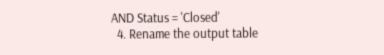AND Status = 'Closed'
  4. Rename the output table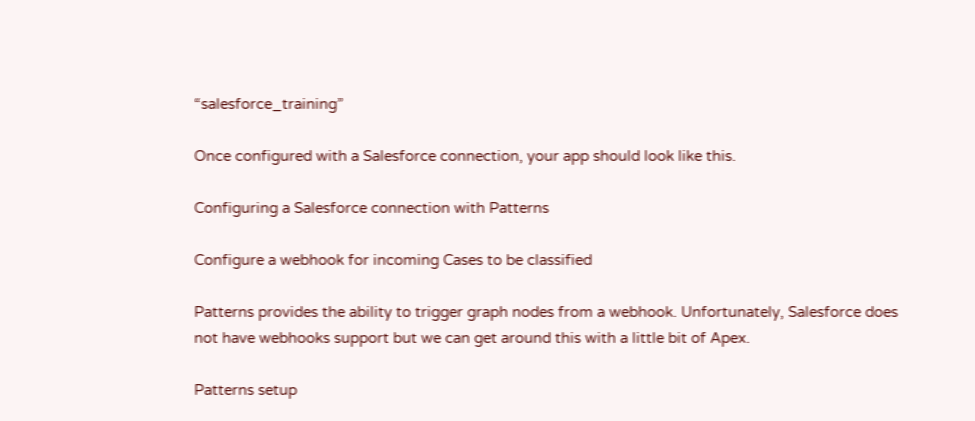“salesforce_training”

Once configured with a Salesforce connection, your app should look like this.

Configuring a Salesforce connection with Patterns

Configure a webhook for incoming Cases to be classified

Patterns provides the ability to trigger graph nodes from a webhook. Unfortunately, Salesforce does not have webhooks support but we can get around this with a little bit of Apex.

Patterns setup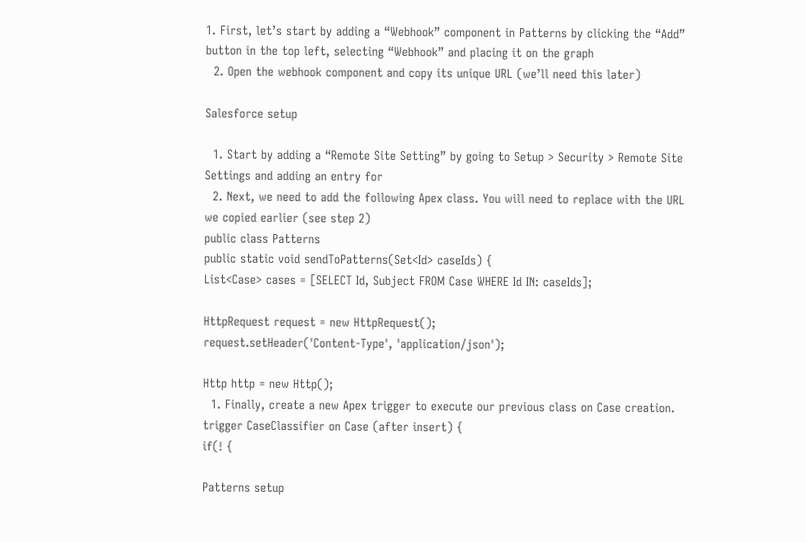1. First, let’s start by adding a “Webhook” component in Patterns by clicking the “Add” button in the top left, selecting “Webhook” and placing it on the graph
  2. Open the webhook component and copy its unique URL (we’ll need this later)

Salesforce setup

  1. Start by adding a “Remote Site Setting” by going to Setup > Security > Remote Site Settings and adding an entry for
  2. Next, we need to add the following Apex class. You will need to replace with the URL we copied earlier (see step 2)
public class Patterns
public static void sendToPatterns(Set<Id> caseIds) {
List<Case> cases = [SELECT Id, Subject FROM Case WHERE Id IN: caseIds];

HttpRequest request = new HttpRequest();
request.setHeader('Content-Type', 'application/json');

Http http = new Http();
  1. Finally, create a new Apex trigger to execute our previous class on Case creation.
trigger CaseClassifier on Case (after insert) {
if(! {

Patterns setup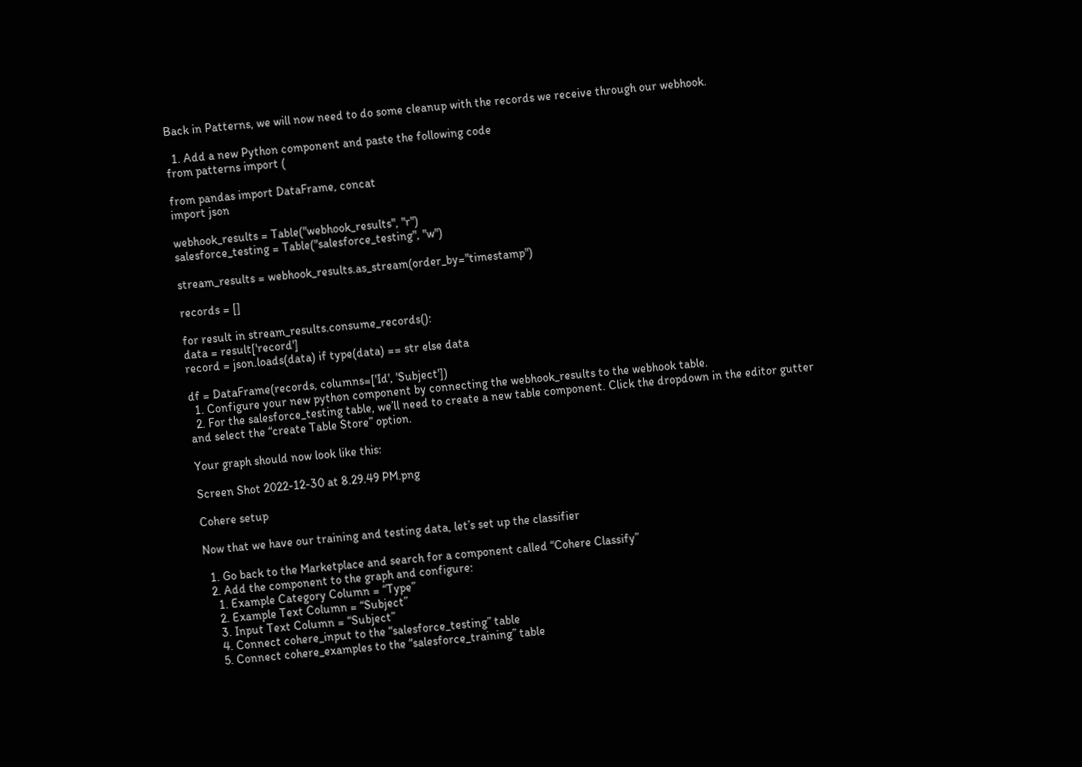Back in Patterns, we will now need to do some cleanup with the records we receive through our webhook.

  1. Add a new Python component and paste the following code
from patterns import (

from pandas import DataFrame, concat
import json

webhook_results = Table("webhook_results", "r")
salesforce_testing = Table("salesforce_testing", "w")

stream_results = webhook_results.as_stream(order_by="timestamp")

records = []

for result in stream_results.consume_records():
data = result['record']
record = json.loads(data) if type(data) == str else data

df = DataFrame(records, columns=['Id', 'Subject'])
  1. Configure your new python component by connecting the webhook_results to the webhook table.
  2. For the salesforce_testing table, we’ll need to create a new table component. Click the dropdown in the editor gutter and select the “create Table Store” option.

Your graph should now look like this:

Screen Shot 2022-12-30 at 8.29.49 PM.png

Cohere setup

Now that we have our training and testing data, let’s set up the classifier

  1. Go back to the Marketplace and search for a component called “Cohere Classify”
  2. Add the component to the graph and configure:
    1. Example Category Column = “Type”
    2. Example Text Column = “Subject”
    3. Input Text Column = “Subject”
    4. Connect cohere_input to the “salesforce_testing” table
    5. Connect cohere_examples to the “salesforce_training” table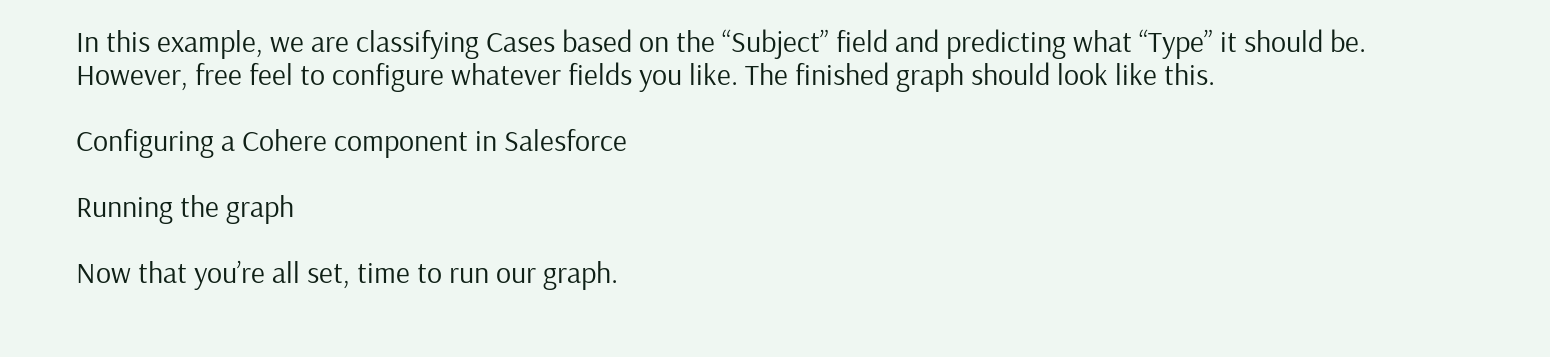In this example, we are classifying Cases based on the “Subject” field and predicting what “Type” it should be. However, free feel to configure whatever fields you like. The finished graph should look like this.

Configuring a Cohere component in Salesforce

Running the graph

Now that you’re all set, time to run our graph.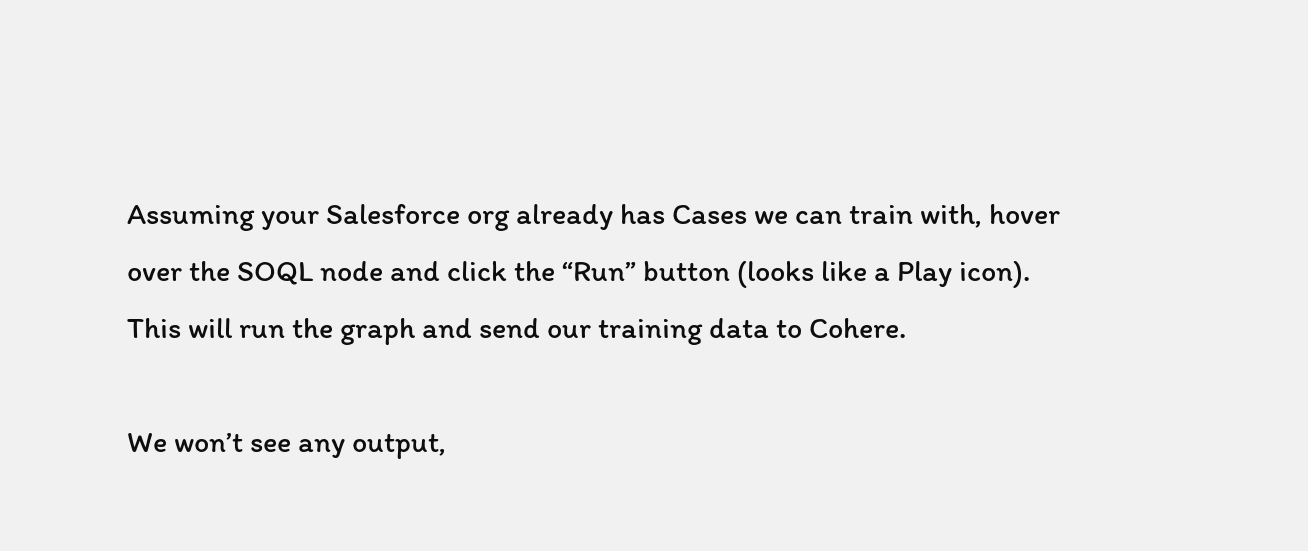Assuming your Salesforce org already has Cases we can train with, hover over the SOQL node and click the “Run” button (looks like a Play icon). This will run the graph and send our training data to Cohere.

We won’t see any output,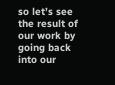so let’s see the result of our work by going back into our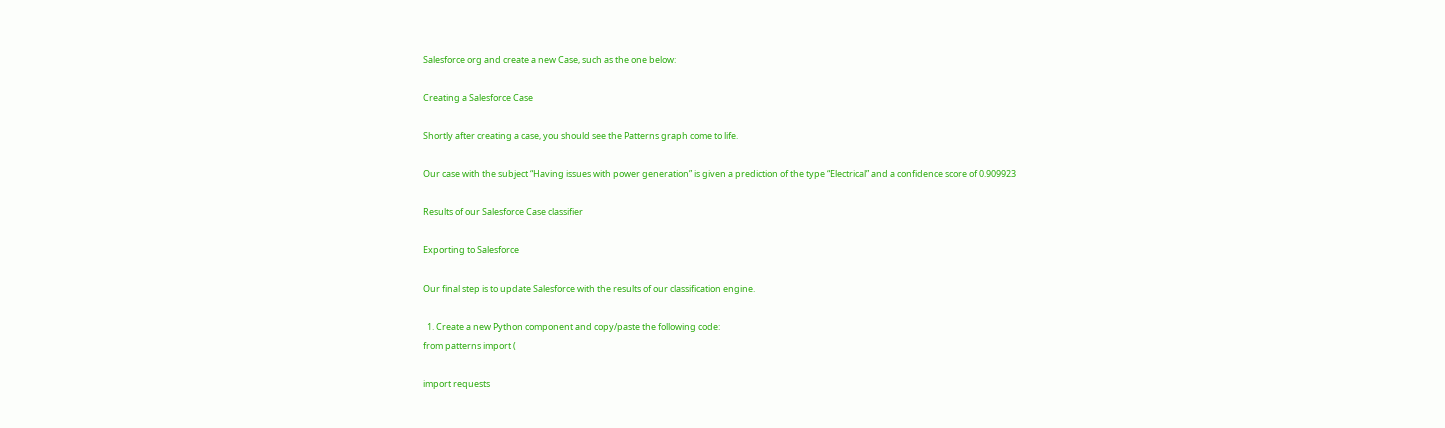Salesforce org and create a new Case, such as the one below:

Creating a Salesforce Case

Shortly after creating a case, you should see the Patterns graph come to life.

Our case with the subject “Having issues with power generation” is given a prediction of the type “Electrical” and a confidence score of 0.909923

Results of our Salesforce Case classifier

Exporting to Salesforce

Our final step is to update Salesforce with the results of our classification engine.

  1. Create a new Python component and copy/paste the following code:
from patterns import (

import requests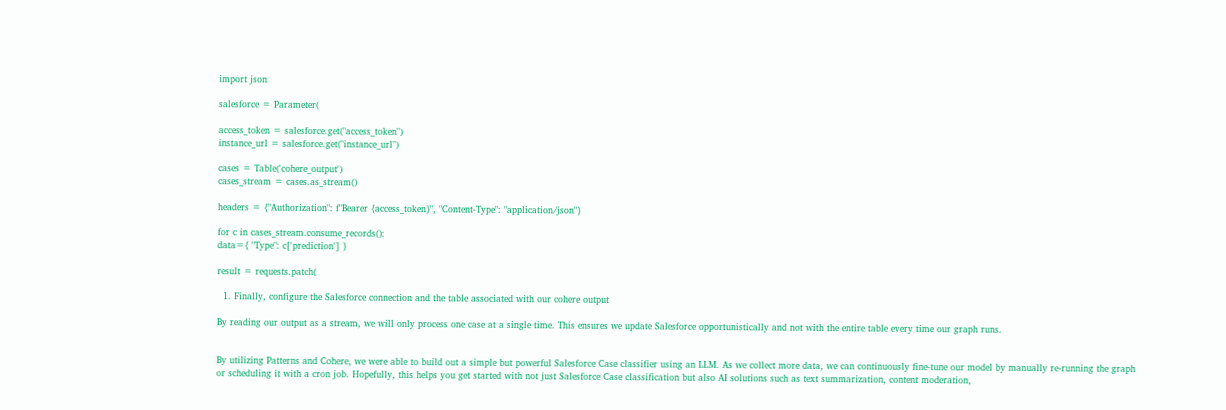import json

salesforce = Parameter(

access_token = salesforce.get("access_token")
instance_url = salesforce.get("instance_url")

cases = Table('cohere_output')
cases_stream = cases.as_stream()

headers = {"Authorization": f"Bearer {access_token}", "Content-Type": "application/json"}

for c in cases_stream.consume_records():
data={ "Type": c['prediction'] }

result = requests.patch(

  1. Finally, configure the Salesforce connection and the table associated with our cohere output

By reading our output as a stream, we will only process one case at a single time. This ensures we update Salesforce opportunistically and not with the entire table every time our graph runs.


By utilizing Patterns and Cohere, we were able to build out a simple but powerful Salesforce Case classifier using an LLM. As we collect more data, we can continuously fine-tune our model by manually re-running the graph or scheduling it with a cron job. Hopefully, this helps you get started with not just Salesforce Case classification but also AI solutions such as text summarization, content moderation,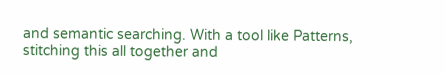and semantic searching. With a tool like Patterns, stitching this all together and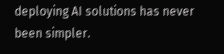deploying AI solutions has never been simpler.